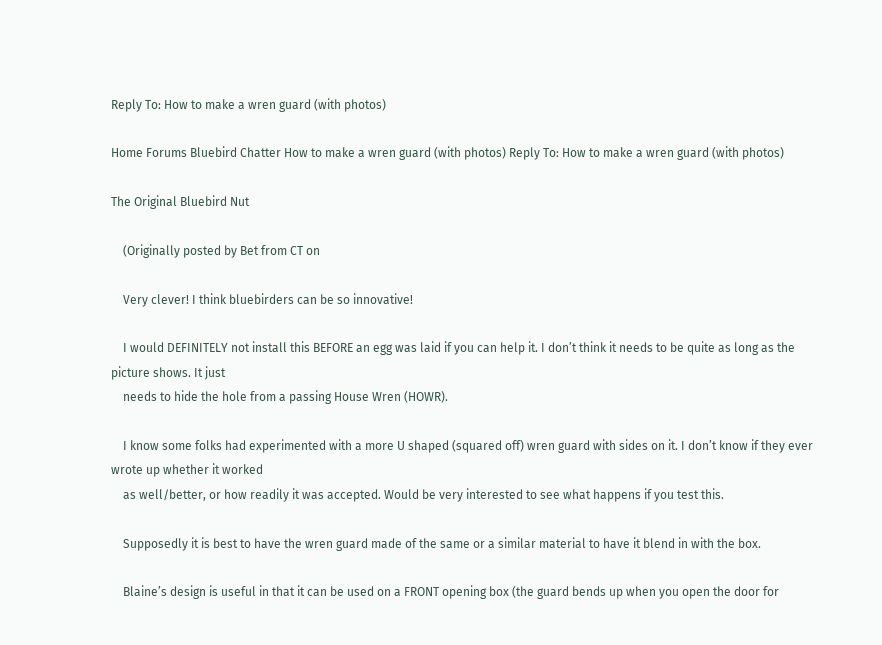Reply To: How to make a wren guard (with photos)

Home Forums Bluebird Chatter How to make a wren guard (with photos) Reply To: How to make a wren guard (with photos)

The Original Bluebird Nut

    (Originally posted by Bet from CT on

    Very clever! I think bluebirders can be so innovative!

    I would DEFINITELY not install this BEFORE an egg was laid if you can help it. I don’t think it needs to be quite as long as the picture shows. It just
    needs to hide the hole from a passing House Wren (HOWR).

    I know some folks had experimented with a more U shaped (squared off) wren guard with sides on it. I don’t know if they ever wrote up whether it worked
    as well/better, or how readily it was accepted. Would be very interested to see what happens if you test this.

    Supposedly it is best to have the wren guard made of the same or a similar material to have it blend in with the box.

    Blaine’s design is useful in that it can be used on a FRONT opening box (the guard bends up when you open the door for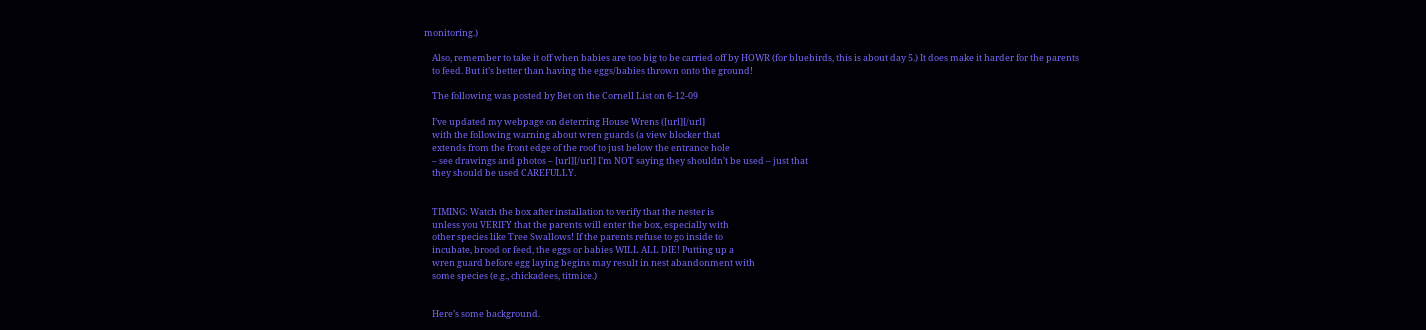monitoring.)

    Also, remember to take it off when babies are too big to be carried off by HOWR (for bluebirds, this is about day 5.) It does make it harder for the parents
    to feed. But it’s better than having the eggs/babies thrown onto the ground!

    The following was posted by Bet on the Cornell List on 6-12-09

    I’ve updated my webpage on deterring House Wrens ([url][/url]
    with the following warning about wren guards (a view blocker that
    extends from the front edge of the roof to just below the entrance hole
    – see drawings and photos – [url][/url] I’m NOT saying they shouldn’t be used – just that
    they should be used CAREFULLY.


    TIMING: Watch the box after installation to verify that the nester is
    unless you VERIFY that the parents will enter the box, especially with
    other species like Tree Swallows! If the parents refuse to go inside to
    incubate, brood or feed, the eggs or babies WILL ALL DIE! Putting up a
    wren guard before egg laying begins may result in nest abandonment with
    some species (e.g., chickadees, titmice.)


    Here’s some background.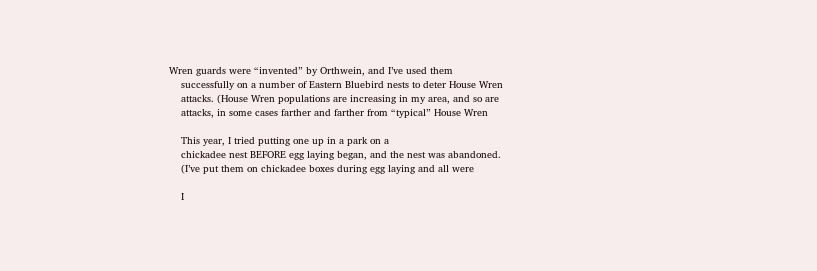Wren guards were “invented” by Orthwein, and I’ve used them
    successfully on a number of Eastern Bluebird nests to deter House Wren
    attacks. (House Wren populations are increasing in my area, and so are
    attacks, in some cases farther and farther from “typical” House Wren

    This year, I tried putting one up in a park on a
    chickadee nest BEFORE egg laying began, and the nest was abandoned.
    (I’ve put them on chickadee boxes during egg laying and all were

    I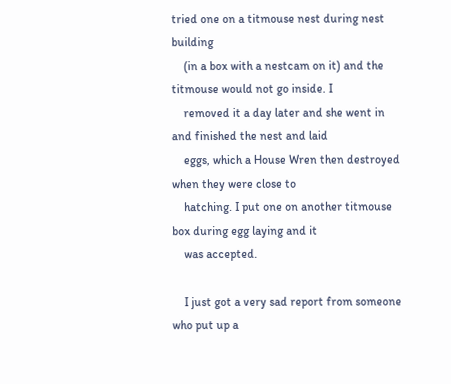tried one on a titmouse nest during nest building
    (in a box with a nestcam on it) and the titmouse would not go inside. I
    removed it a day later and she went in and finished the nest and laid
    eggs, which a House Wren then destroyed when they were close to
    hatching. I put one on another titmouse box during egg laying and it
    was accepted.

    I just got a very sad report from someone who put up a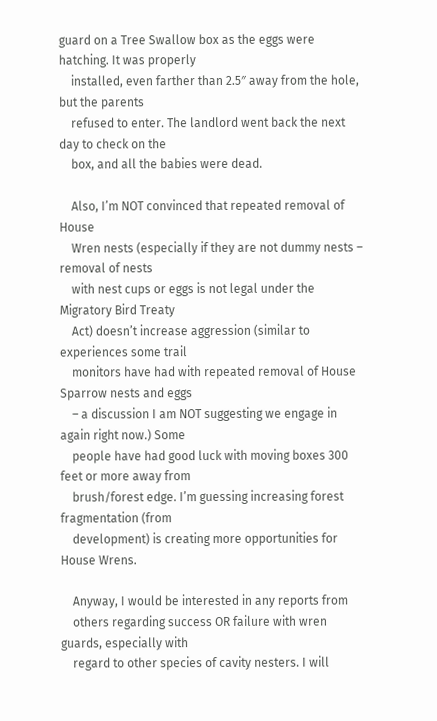guard on a Tree Swallow box as the eggs were hatching. It was properly
    installed, even farther than 2.5″ away from the hole, but the parents
    refused to enter. The landlord went back the next day to check on the
    box, and all the babies were dead.

    Also, I’m NOT convinced that repeated removal of House
    Wren nests (especially if they are not dummy nests – removal of nests
    with nest cups or eggs is not legal under the Migratory Bird Treaty
    Act) doesn’t increase aggression (similar to experiences some trail
    monitors have had with repeated removal of House Sparrow nests and eggs
    – a discussion I am NOT suggesting we engage in again right now.) Some
    people have had good luck with moving boxes 300 feet or more away from
    brush/forest edge. I’m guessing increasing forest fragmentation (from
    development) is creating more opportunities for House Wrens.

    Anyway, I would be interested in any reports from
    others regarding success OR failure with wren guards, especially with
    regard to other species of cavity nesters. I will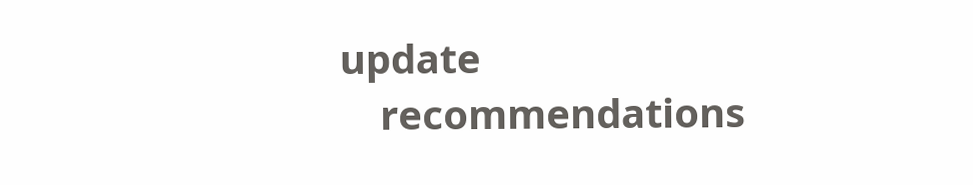update
    recommendations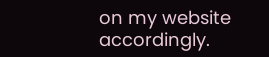on my website accordingly.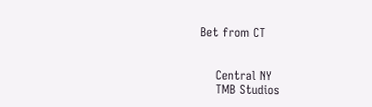Bet from CT


    Central NY
    TMB Studios